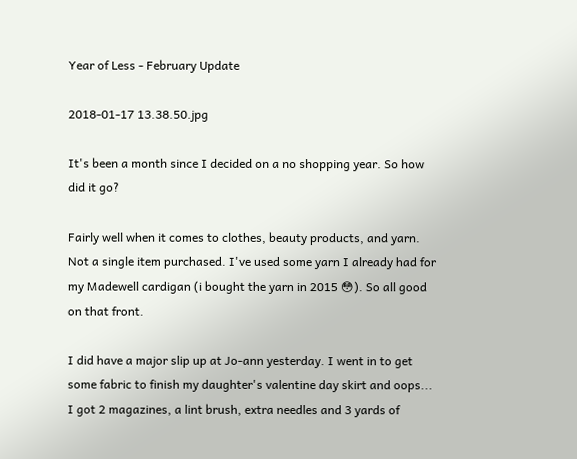Year of Less - February Update

2018-01-17 13.38.50.jpg

It's been a month since I decided on a no shopping year. So how did it go?

Fairly well when it comes to clothes, beauty products, and yarn. Not a single item purchased. I've used some yarn I already had for my Madewell cardigan (i bought the yarn in 2015 😳). So all good on that front.

I did have a major slip up at Jo-ann yesterday. I went in to get some fabric to finish my daughter's valentine day skirt and oops... I got 2 magazines, a lint brush, extra needles and 3 yards of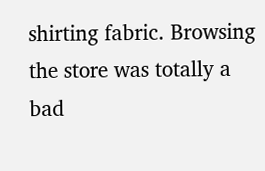shirting fabric. Browsing the store was totally a bad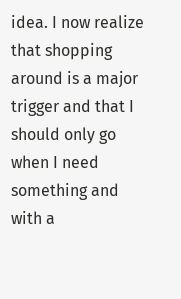idea. I now realize that shopping around is a major trigger and that I should only go when I need something and with a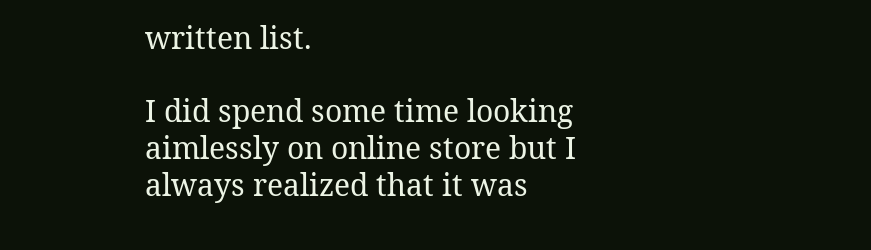written list.

I did spend some time looking aimlessly on online store but I always realized that it was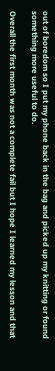out of boredom so I put my phone back in the bag and picked up my knitting or found something more useful to do.

Overall the first month was not a complete fail but I hope I learned my lesson and that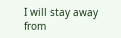I will stay away from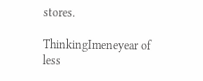stores.

ThinkingImeneyear of less